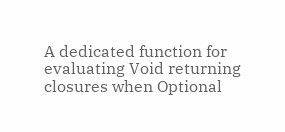A dedicated function for evaluating Void returning closures when Optional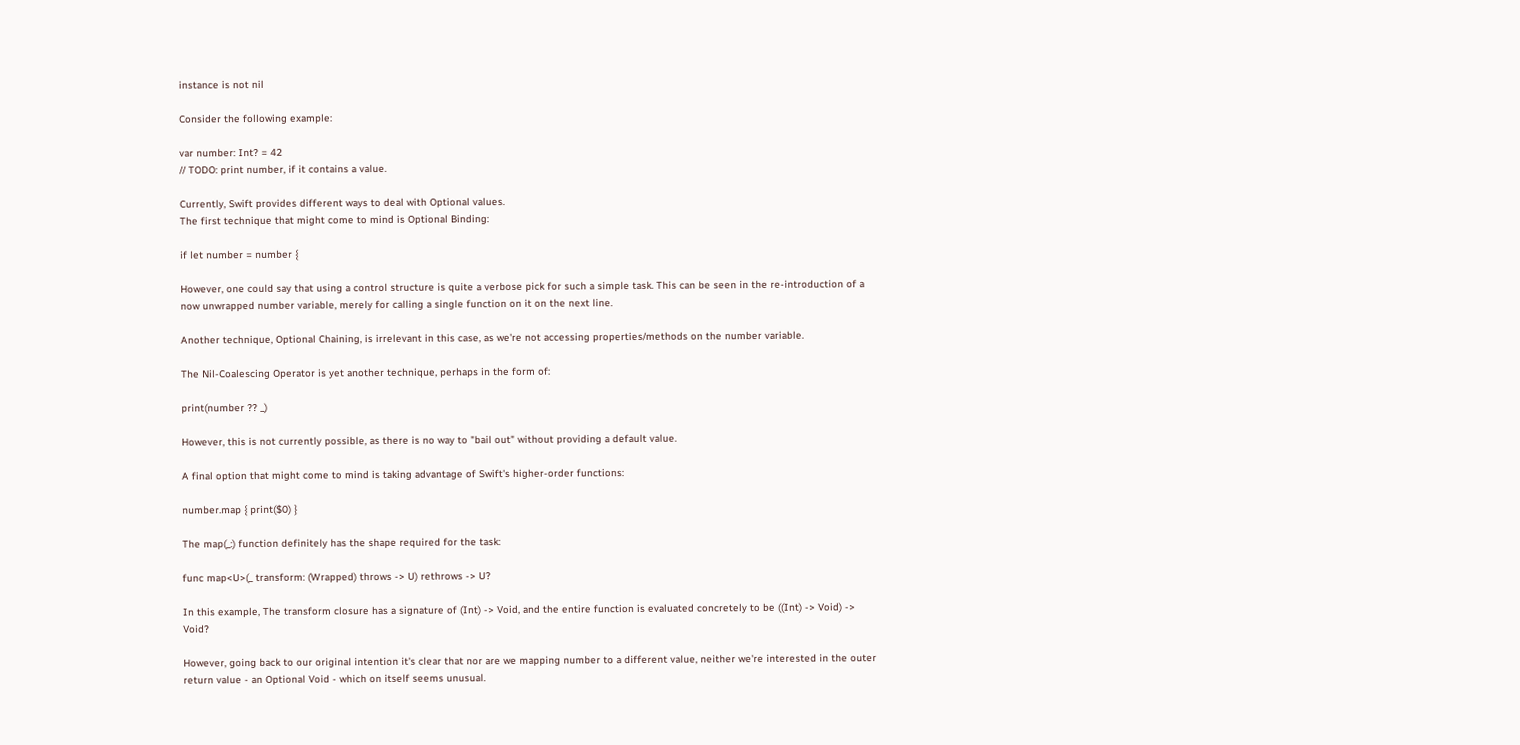instance is not nil

Consider the following example:

var number: Int? = 42
// TODO: print number, if it contains a value.

Currently, Swift provides different ways to deal with Optional values.
The first technique that might come to mind is Optional Binding:

if let number = number {

However, one could say that using a control structure is quite a verbose pick for such a simple task. This can be seen in the re-introduction of a now unwrapped number variable, merely for calling a single function on it on the next line.

Another technique, Optional Chaining, is irrelevant in this case, as we're not accessing properties/methods on the number variable.

The Nil-Coalescing Operator is yet another technique, perhaps in the form of:

print(number ?? _)

However, this is not currently possible, as there is no way to "bail out" without providing a default value.

A final option that might come to mind is taking advantage of Swift's higher-order functions:

number.map { print($0) }

The map(_:) function definitely has the shape required for the task:

func map<U>(_ transform: (Wrapped) throws -> U) rethrows -> U?

In this example, The transform closure has a signature of (Int) -> Void, and the entire function is evaluated concretely to be ((Int) -> Void) -> Void?

However, going back to our original intention it's clear that nor are we mapping number to a different value, neither we're interested in the outer return value - an Optional Void - which on itself seems unusual.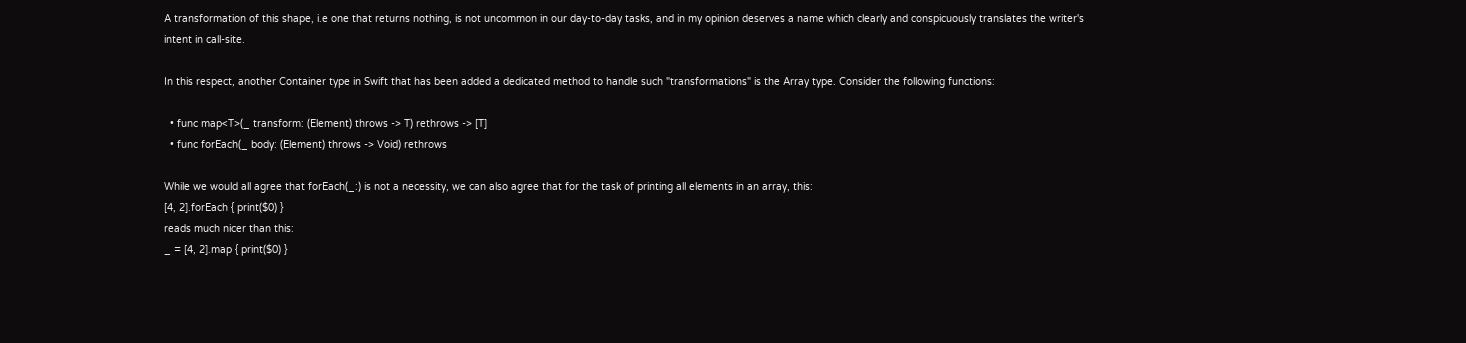A transformation of this shape, i.e one that returns nothing, is not uncommon in our day-to-day tasks, and in my opinion deserves a name which clearly and conspicuously translates the writer's intent in call-site.

In this respect, another Container type in Swift that has been added a dedicated method to handle such "transformations" is the Array type. Consider the following functions:

  • func map<T>(_ transform: (Element) throws -> T) rethrows -> [T]
  • func forEach(_ body: (Element) throws -> Void) rethrows

While we would all agree that forEach(_:) is not a necessity, we can also agree that for the task of printing all elements in an array, this:
[4, 2].forEach { print($0) }
reads much nicer than this:
_ = [4, 2].map { print($0) }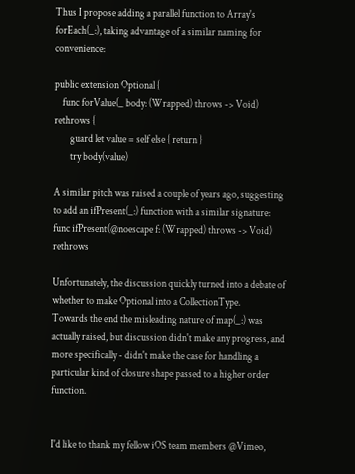Thus I propose adding a parallel function to Array's forEach(_:), taking advantage of a similar naming for convenience:

public extension Optional {
    func forValue(_ body: (Wrapped) throws -> Void) rethrows {
        guard let value = self else { return }
        try body(value)

A similar pitch was raised a couple of years ago, suggesting to add an ifPresent(_:) function with a similar signature:
func ifPresent(@noescape f: (Wrapped) throws -> Void) rethrows

Unfortunately, the discussion quickly turned into a debate of whether to make Optional into a CollectionType.
Towards the end the misleading nature of map(_:) was actually raised, but discussion didn't make any progress, and more specifically - didn't make the case for handling a particular kind of closure shape passed to a higher order function.


I'd like to thank my fellow iOS team members @Vimeo,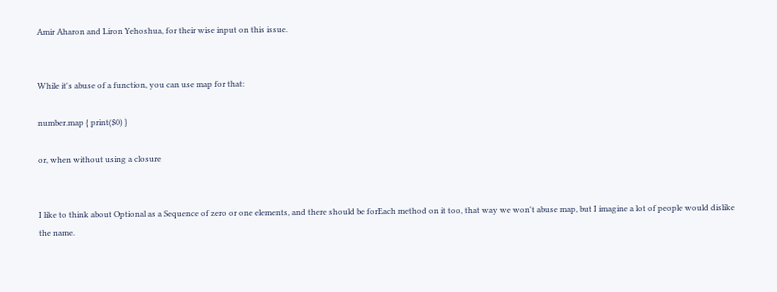Amir Aharon and Liron Yehoshua, for their wise input on this issue.


While it's abuse of a function, you can use map for that:

number.map { print($0) }

or, when without using a closure


I like to think about Optional as a Sequence of zero or one elements, and there should be forEach method on it too, that way we won't abuse map, but I imagine a lot of people would dislike the name.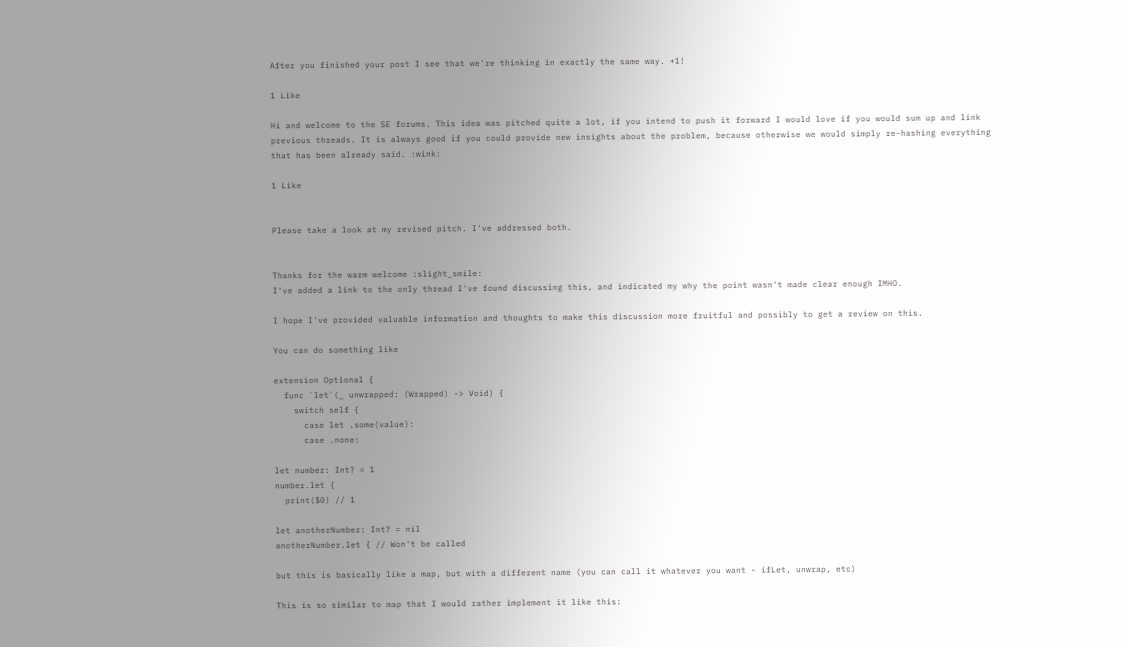After you finished your post I see that we're thinking in exactly the same way. +1!

1 Like

Hi and welcome to the SE forums. This idea was pitched quite a lot, if you intend to push it forward I would love if you would sum up and link previous threads. It is always good if you could provide new insights about the problem, because otherwise we would simply re-hashing everything that has been already said. :wink:

1 Like


Please take a look at my revised pitch. I've addressed both.


Thanks for the warm welcome :slight_smile:
I've added a link to the only thread I've found discussing this, and indicated my why the point wasn't made clear enough IMHO.

I hope I've provided valuable information and thoughts to make this discussion more fruitful and possibly to get a review on this.

You can do something like

extension Optional {
  func `let`(_ unwrapped: (Wrapped) -> Void) {
    switch self {
      case let .some(value):
      case .none:

let number: Int? = 1
number.let {
  print($0) // 1

let anotherNumber: Int? = nil
anotherNumber.let { // Won't be called

but this is basically like a map, but with a different name (you can call it whatever you want - ifLet, unwrap, etc)

This is so similar to map that I would rather implement it like this: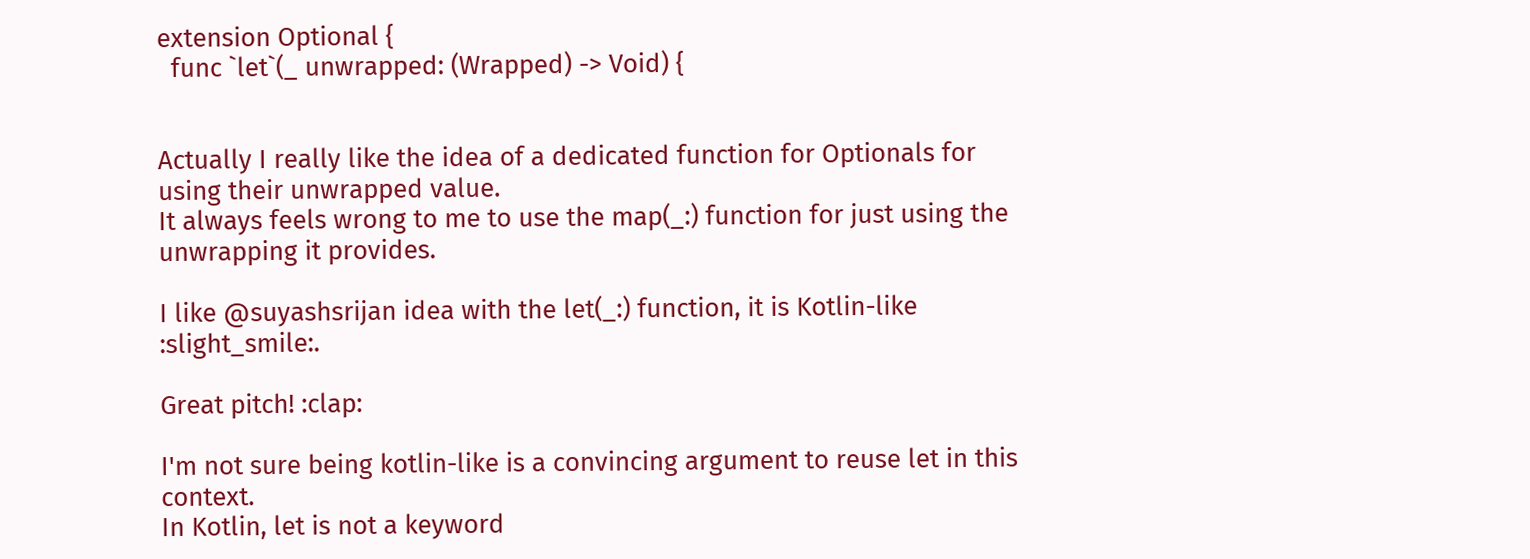extension Optional {
  func `let`(_ unwrapped: (Wrapped) -> Void) {


Actually I really like the idea of a dedicated function for Optionals for using their unwrapped value.
It always feels wrong to me to use the map(_:) function for just using the unwrapping it provides.

I like @suyashsrijan idea with the let(_:) function, it is Kotlin-like :slight_smile:.

Great pitch! :clap:

I'm not sure being kotlin-like is a convincing argument to reuse let in this context.
In Kotlin, let is not a keyword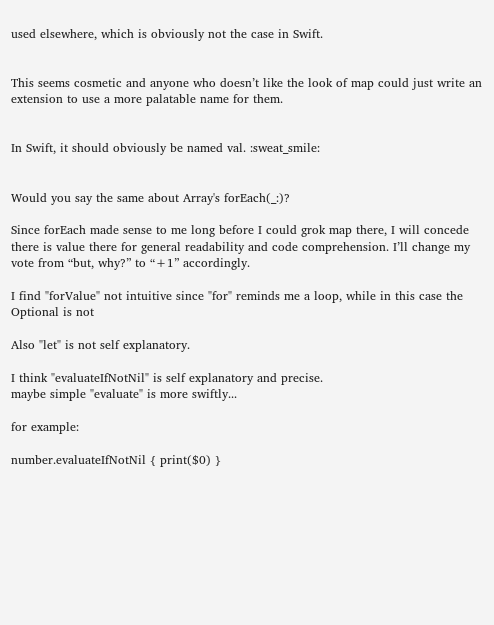used elsewhere, which is obviously not the case in Swift.


This seems cosmetic and anyone who doesn’t like the look of map could just write an extension to use a more palatable name for them.


In Swift, it should obviously be named val. :sweat_smile:


Would you say the same about Array's forEach(_:)?

Since forEach made sense to me long before I could grok map there, I will concede there is value there for general readability and code comprehension. I’ll change my vote from “but, why?” to “+1” accordingly.

I find "forValue" not intuitive since "for" reminds me a loop, while in this case the Optional is not

Also "let" is not self explanatory.

I think "evaluateIfNotNil" is self explanatory and precise.
maybe simple "evaluate" is more swiftly...

for example:

number.evaluateIfNotNil { print($0) }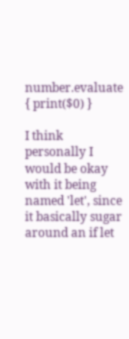number.evaluate { print($0) }

I think personally I would be okay with it being named 'let', since it basically sugar around an if let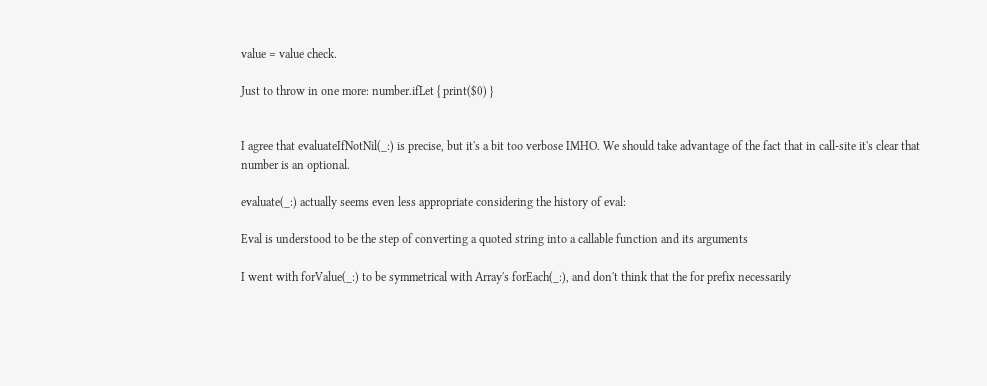value = value check.

Just to throw in one more: number.ifLet { print($0) }


I agree that evaluateIfNotNil(_:) is precise, but it's a bit too verbose IMHO. We should take advantage of the fact that in call-site it's clear that number is an optional.

evaluate(_:) actually seems even less appropriate considering the history of eval:

Eval is understood to be the step of converting a quoted string into a callable function and its arguments

I went with forValue(_:) to be symmetrical with Array's forEach(_:), and don't think that the for prefix necessarily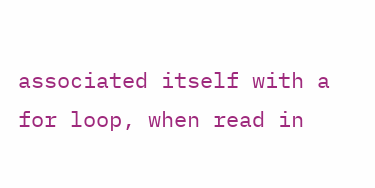associated itself with a for loop, when read in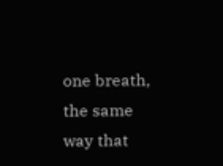one breath, the same way that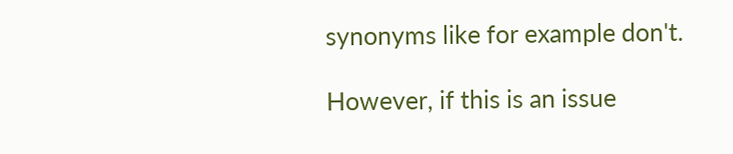synonyms like for example don't.

However, if this is an issue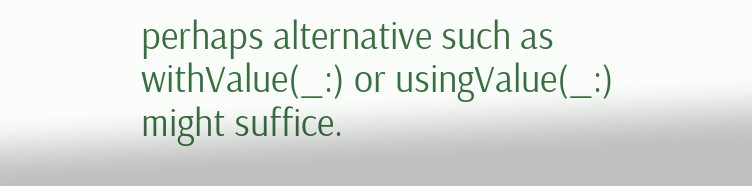perhaps alternative such as withValue(_:) or usingValue(_:) might suffice.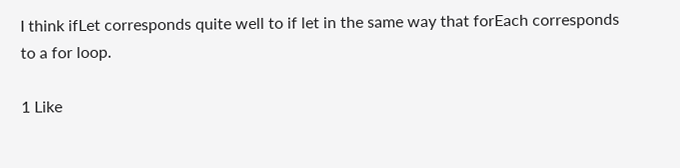I think ifLet corresponds quite well to if let in the same way that forEach corresponds to a for loop.

1 Like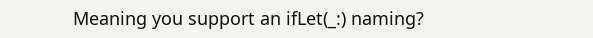Meaning you support an ifLet(_:) naming?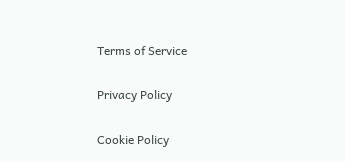Terms of Service

Privacy Policy

Cookie Policy